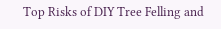Top Risks of DIY Tree Felling and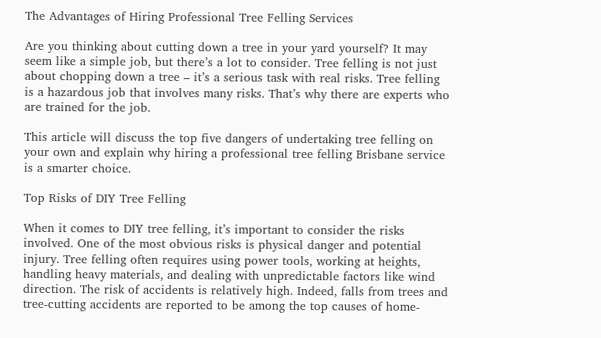The Advantages of Hiring Professional Tree Felling Services

Are you thinking about cutting down a tree in your yard yourself? It may seem like a simple job, but there’s a lot to consider. Tree felling is not just about chopping down a tree – it’s a serious task with real risks. Tree felling is a hazardous job that involves many risks. That’s why there are experts who are trained for the job.

This article will discuss the top five dangers of undertaking tree felling on your own and explain why hiring a professional tree felling Brisbane service is a smarter choice.

Top Risks of DIY Tree Felling

When it comes to DIY tree felling, it’s important to consider the risks involved. One of the most obvious risks is physical danger and potential injury. Tree felling often requires using power tools, working at heights, handling heavy materials, and dealing with unpredictable factors like wind direction. The risk of accidents is relatively high. Indeed, falls from trees and tree-cutting accidents are reported to be among the top causes of home-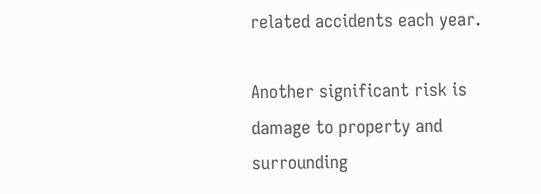related accidents each year.

Another significant risk is damage to property and surrounding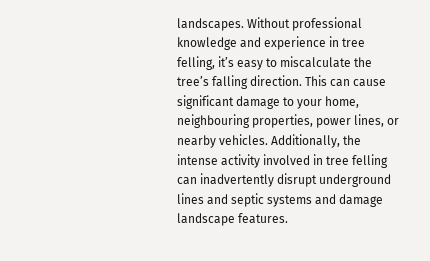landscapes. Without professional knowledge and experience in tree felling, it’s easy to miscalculate the tree’s falling direction. This can cause significant damage to your home, neighbouring properties, power lines, or nearby vehicles. Additionally, the intense activity involved in tree felling can inadvertently disrupt underground lines and septic systems and damage landscape features.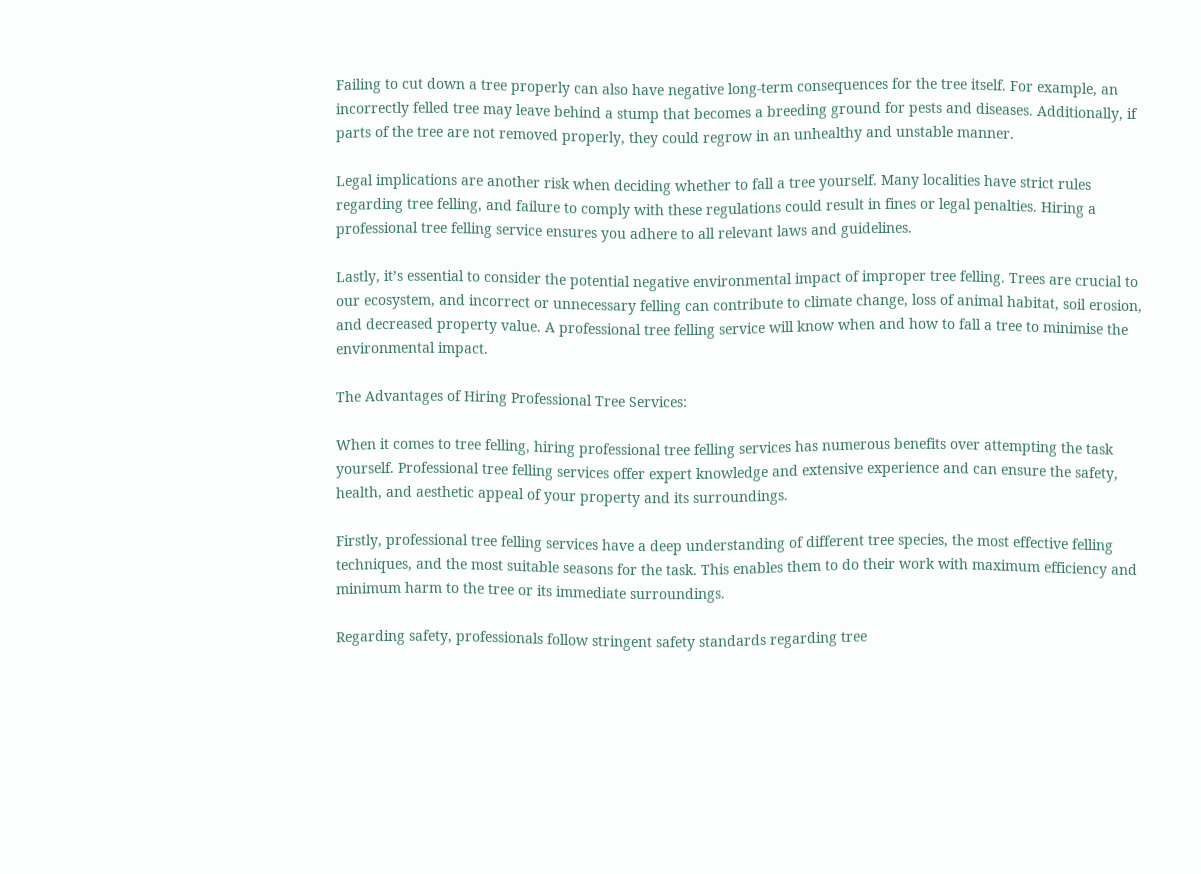Failing to cut down a tree properly can also have negative long-term consequences for the tree itself. For example, an incorrectly felled tree may leave behind a stump that becomes a breeding ground for pests and diseases. Additionally, if parts of the tree are not removed properly, they could regrow in an unhealthy and unstable manner.

Legal implications are another risk when deciding whether to fall a tree yourself. Many localities have strict rules regarding tree felling, and failure to comply with these regulations could result in fines or legal penalties. Hiring a professional tree felling service ensures you adhere to all relevant laws and guidelines.

Lastly, it’s essential to consider the potential negative environmental impact of improper tree felling. Trees are crucial to our ecosystem, and incorrect or unnecessary felling can contribute to climate change, loss of animal habitat, soil erosion, and decreased property value. A professional tree felling service will know when and how to fall a tree to minimise the environmental impact.

The Advantages of Hiring Professional Tree Services:

When it comes to tree felling, hiring professional tree felling services has numerous benefits over attempting the task yourself. Professional tree felling services offer expert knowledge and extensive experience and can ensure the safety, health, and aesthetic appeal of your property and its surroundings.

Firstly, professional tree felling services have a deep understanding of different tree species, the most effective felling techniques, and the most suitable seasons for the task. This enables them to do their work with maximum efficiency and minimum harm to the tree or its immediate surroundings.

Regarding safety, professionals follow stringent safety standards regarding tree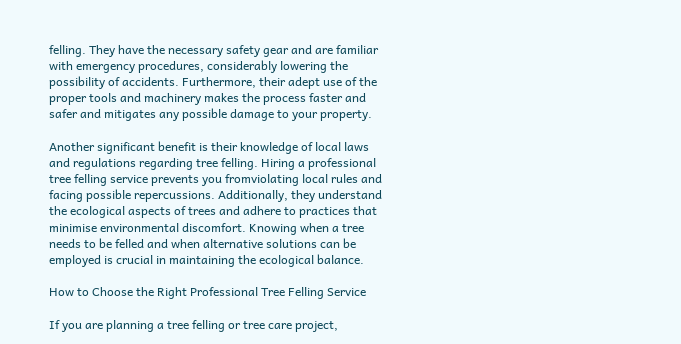felling. They have the necessary safety gear and are familiar with emergency procedures, considerably lowering the possibility of accidents. Furthermore, their adept use of the proper tools and machinery makes the process faster and safer and mitigates any possible damage to your property.

Another significant benefit is their knowledge of local laws and regulations regarding tree felling. Hiring a professional tree felling service prevents you fromviolating local rules and facing possible repercussions. Additionally, they understand the ecological aspects of trees and adhere to practices that minimise environmental discomfort. Knowing when a tree needs to be felled and when alternative solutions can be employed is crucial in maintaining the ecological balance.

How to Choose the Right Professional Tree Felling Service

If you are planning a tree felling or tree care project,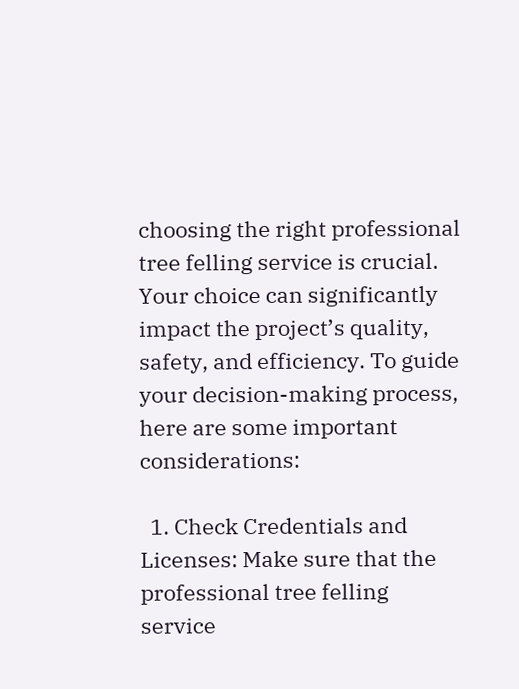choosing the right professional tree felling service is crucial. Your choice can significantly impact the project’s quality, safety, and efficiency. To guide your decision-making process, here are some important considerations:

  1. Check Credentials and Licenses: Make sure that the professional tree felling service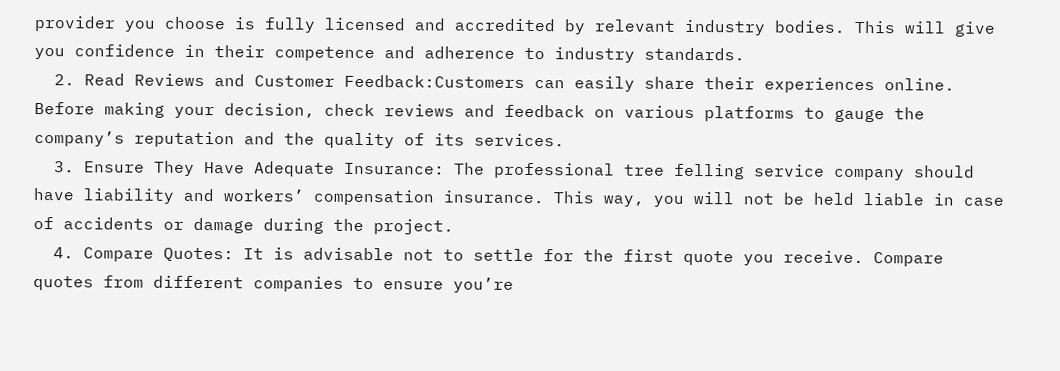provider you choose is fully licensed and accredited by relevant industry bodies. This will give you confidence in their competence and adherence to industry standards.
  2. Read Reviews and Customer Feedback:Customers can easily share their experiences online. Before making your decision, check reviews and feedback on various platforms to gauge the company’s reputation and the quality of its services.
  3. Ensure They Have Adequate Insurance: The professional tree felling service company should have liability and workers’ compensation insurance. This way, you will not be held liable in case of accidents or damage during the project.
  4. Compare Quotes: It is advisable not to settle for the first quote you receive. Compare quotes from different companies to ensure you’re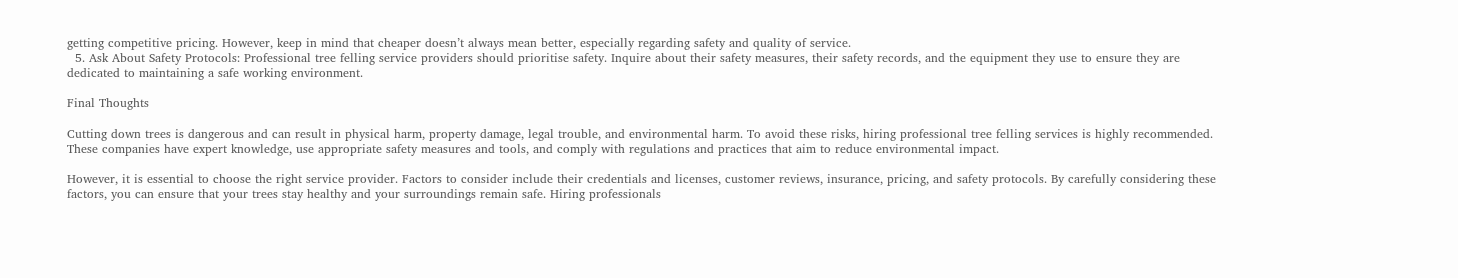getting competitive pricing. However, keep in mind that cheaper doesn’t always mean better, especially regarding safety and quality of service.
  5. Ask About Safety Protocols: Professional tree felling service providers should prioritise safety. Inquire about their safety measures, their safety records, and the equipment they use to ensure they are dedicated to maintaining a safe working environment.

Final Thoughts

Cutting down trees is dangerous and can result in physical harm, property damage, legal trouble, and environmental harm. To avoid these risks, hiring professional tree felling services is highly recommended. These companies have expert knowledge, use appropriate safety measures and tools, and comply with regulations and practices that aim to reduce environmental impact.

However, it is essential to choose the right service provider. Factors to consider include their credentials and licenses, customer reviews, insurance, pricing, and safety protocols. By carefully considering these factors, you can ensure that your trees stay healthy and your surroundings remain safe. Hiring professionals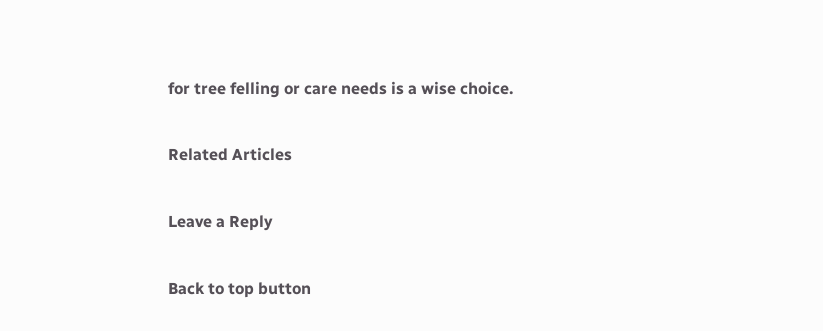for tree felling or care needs is a wise choice.

Related Articles

Leave a Reply

Back to top button